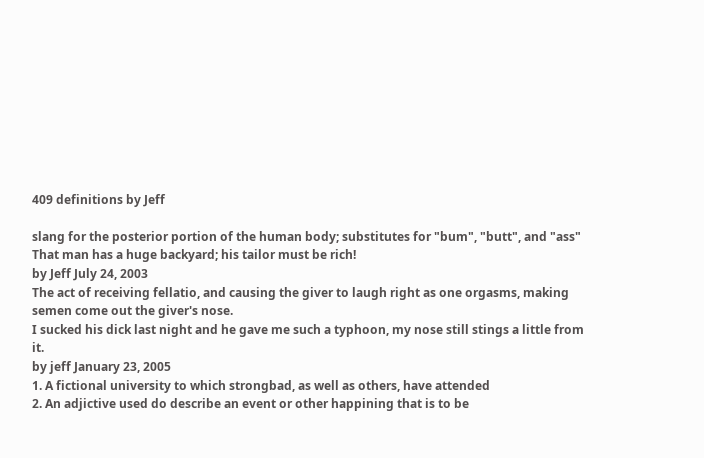409 definitions by Jeff

slang for the posterior portion of the human body; substitutes for "bum", "butt", and "ass"
That man has a huge backyard; his tailor must be rich!
by Jeff July 24, 2003
The act of receiving fellatio, and causing the giver to laugh right as one orgasms, making semen come out the giver's nose.
I sucked his dick last night and he gave me such a typhoon, my nose still stings a little from it.
by jeff January 23, 2005
1. A fictional university to which strongbad, as well as others, have attended
2. An adjictive used do describe an event or other happining that is to be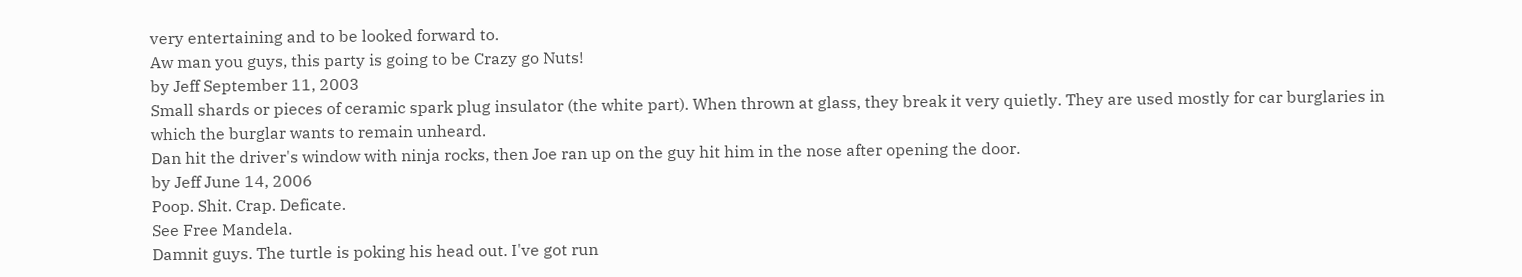very entertaining and to be looked forward to.
Aw man you guys, this party is going to be Crazy go Nuts!
by Jeff September 11, 2003
Small shards or pieces of ceramic spark plug insulator (the white part). When thrown at glass, they break it very quietly. They are used mostly for car burglaries in which the burglar wants to remain unheard.
Dan hit the driver's window with ninja rocks, then Joe ran up on the guy hit him in the nose after opening the door.
by Jeff June 14, 2006
Poop. Shit. Crap. Deficate.
See Free Mandela.
Damnit guys. The turtle is poking his head out. I've got run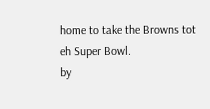home to take the Browns tot eh Super Bowl.
by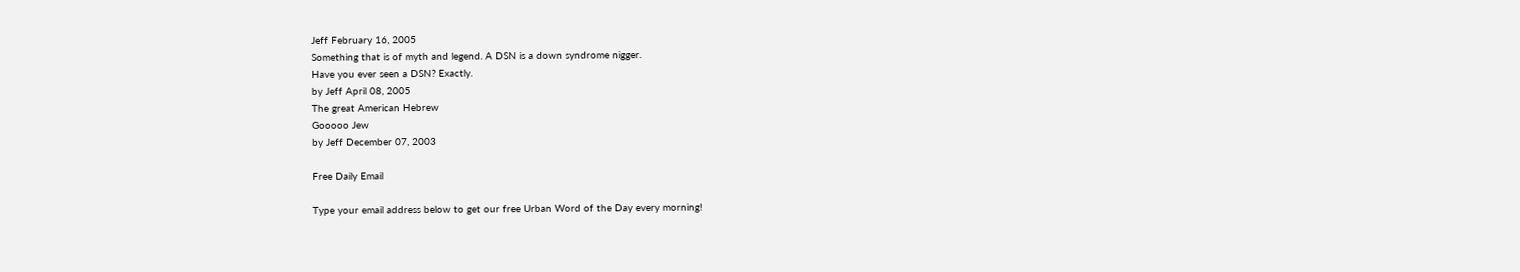Jeff February 16, 2005
Something that is of myth and legend. A DSN is a down syndrome nigger.
Have you ever seen a DSN? Exactly.
by Jeff April 08, 2005
The great American Hebrew
Gooooo Jew
by Jeff December 07, 2003

Free Daily Email

Type your email address below to get our free Urban Word of the Day every morning!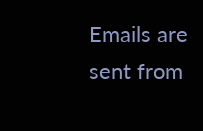Emails are sent from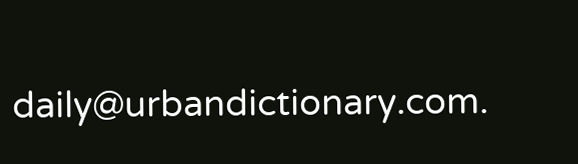daily@urbandictionary.com.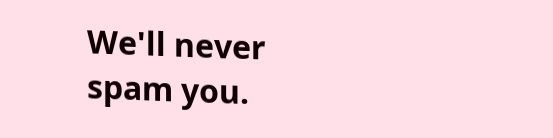We'll never spam you.